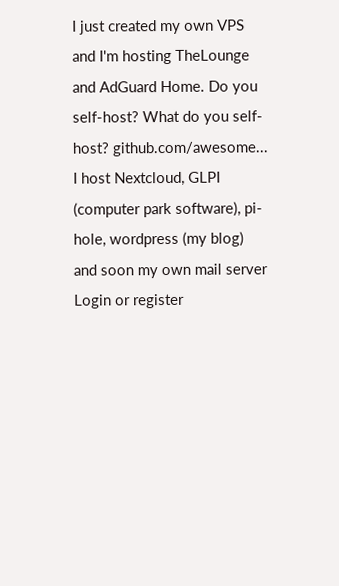I just created my own VPS and I'm hosting TheLounge and AdGuard Home. Do you self-host? What do you self-host? github.com/awesome...
I host Nextcloud, GLPI (computer park software), pi-hole, wordpress (my blog) and soon my own mail server
Login or register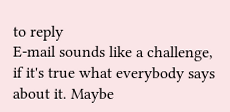to reply
E-mail sounds like a challenge, if it's true what everybody says about it. Maybe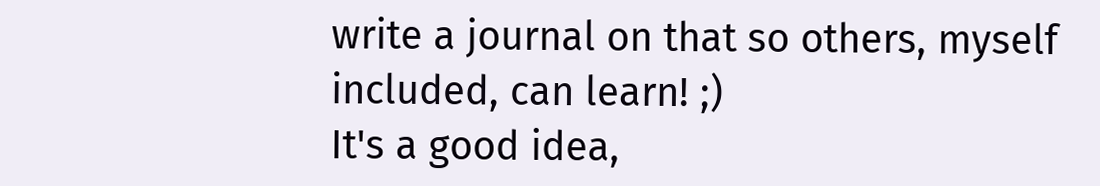write a journal on that so others, myself included, can learn! ;)
It's a good idea,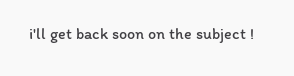i'll get back soon on the subject !